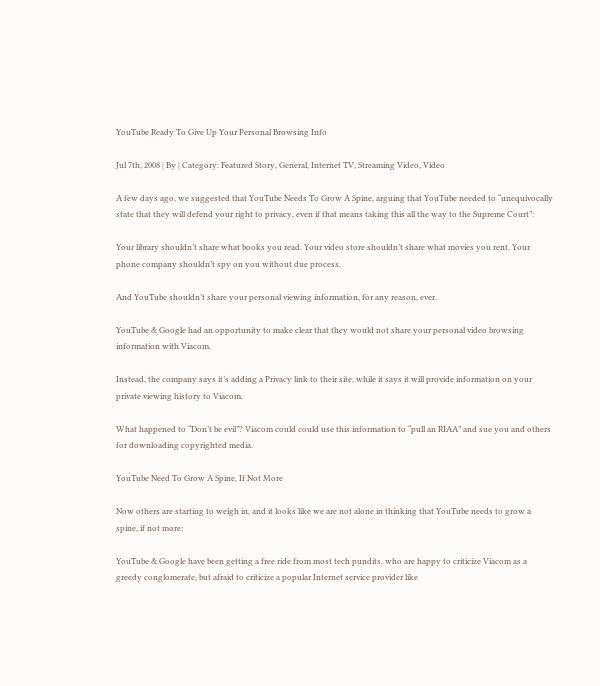YouTube Ready To Give Up Your Personal Browsing Info

Jul 7th, 2008 | By | Category: Featured Story, General, Internet TV, Streaming Video, Video

A few days ago, we suggested that YouTube Needs To Grow A Spine, arguing that YouTube needed to “unequivocally state that they will defend your right to privacy, even if that means taking this all the way to the Supreme Court”:

Your library shouldn’t share what books you read. Your video store shouldn’t share what movies you rent. Your phone company shouldn’t spy on you without due process.

And YouTube shouldn’t share your personal viewing information, for any reason, ever.

YouTube & Google had an opportunity to make clear that they would not share your personal video browsing information with Viacom.

Instead, the company says it’s adding a Privacy link to their site, while it says it will provide information on your private viewing history to Viacom.

What happened to “Don’t be evil”? Viacom could could use this information to “pull an RIAA” and sue you and others for downloading copyrighted media.

YouTube Need To Grow A Spine, If Not More

Now others are starting to weigh in, and it looks like we are not alone in thinking that YouTube needs to grow a spine, if not more:

YouTube & Google have been getting a free ride from most tech pundits, who are happy to criticize Viacom as a greedy conglomerate, but afraid to criticize a popular Internet service provider like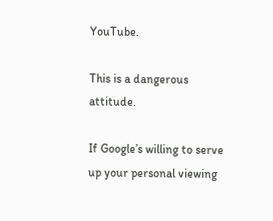YouTube.

This is a dangerous attitude.

If Google’s willing to serve up your personal viewing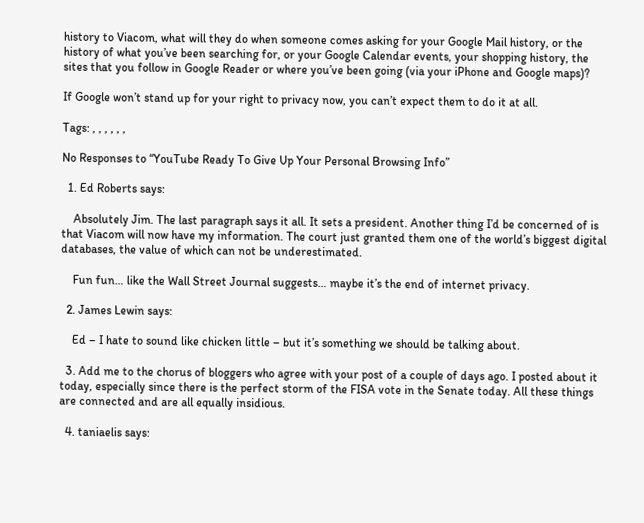history to Viacom, what will they do when someone comes asking for your Google Mail history, or the history of what you’ve been searching for, or your Google Calendar events, your shopping history, the sites that you follow in Google Reader or where you’ve been going (via your iPhone and Google maps)?

If Google won’t stand up for your right to privacy now, you can’t expect them to do it at all.

Tags: , , , , , ,

No Responses to “YouTube Ready To Give Up Your Personal Browsing Info”

  1. Ed Roberts says:

    Absolutely Jim. The last paragraph says it all. It sets a president. Another thing I’d be concerned of is that Viacom will now have my information. The court just granted them one of the world’s biggest digital databases, the value of which can not be underestimated.

    Fun fun… like the Wall Street Journal suggests… maybe it’s the end of internet privacy.

  2. James Lewin says:

    Ed – I hate to sound like chicken little – but it’s something we should be talking about.

  3. Add me to the chorus of bloggers who agree with your post of a couple of days ago. I posted about it today, especially since there is the perfect storm of the FISA vote in the Senate today. All these things are connected and are all equally insidious.

  4. taniaelis says: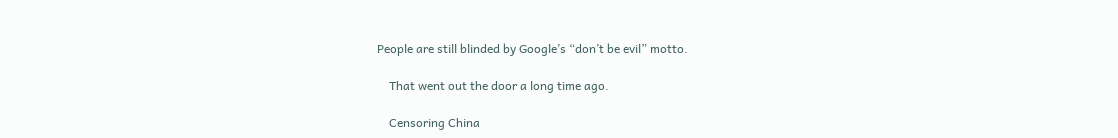People are still blinded by Google’s “don’t be evil” motto.

    That went out the door a long time ago.

    Censoring China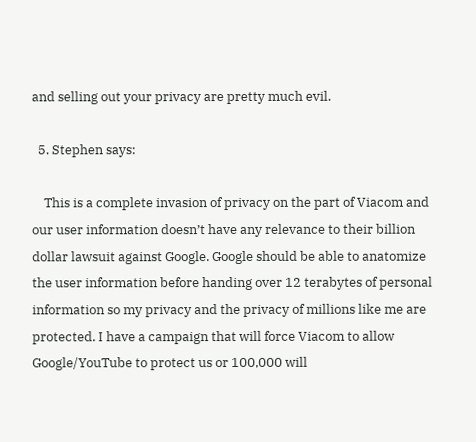and selling out your privacy are pretty much evil.

  5. Stephen says:

    This is a complete invasion of privacy on the part of Viacom and our user information doesn’t have any relevance to their billion dollar lawsuit against Google. Google should be able to anatomize the user information before handing over 12 terabytes of personal information so my privacy and the privacy of millions like me are protected. I have a campaign that will force Viacom to allow Google/YouTube to protect us or 100,000 will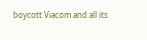boycott Viacom and all its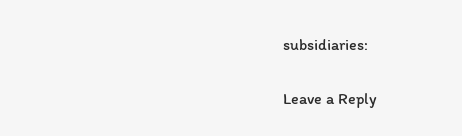subsidiaries:

Leave a Reply